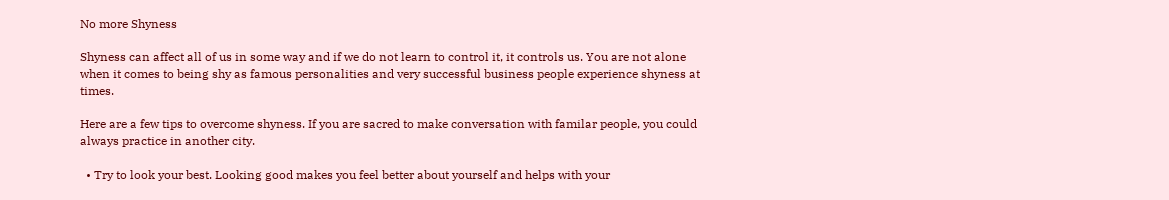No more Shyness

Shyness can affect all of us in some way and if we do not learn to control it, it controls us. You are not alone when it comes to being shy as famous personalities and very successful business people experience shyness at times.

Here are a few tips to overcome shyness. If you are sacred to make conversation with familar people, you could always practice in another city.

  • Try to look your best. Looking good makes you feel better about yourself and helps with your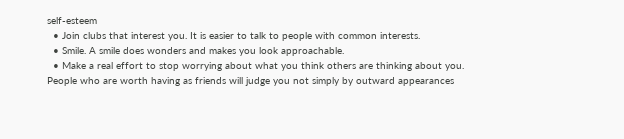self-esteem
  • Join clubs that interest you. It is easier to talk to people with common interests.
  • Smile. A smile does wonders and makes you look approachable.
  • Make a real effort to stop worrying about what you think others are thinking about you. People who are worth having as friends will judge you not simply by outward appearances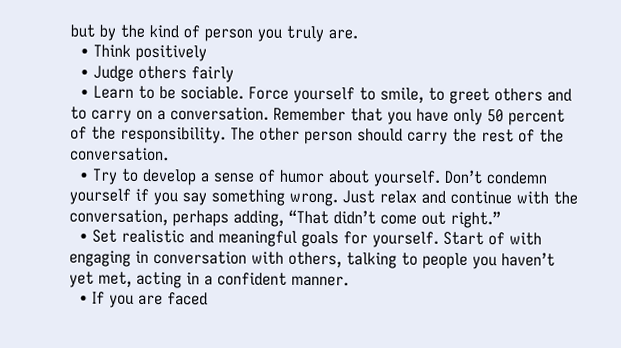but by the kind of person you truly are.
  • Think positively
  • Judge others fairly
  • Learn to be sociable. Force yourself to smile, to greet others and to carry on a conversation. Remember that you have only 50 percent of the responsibility. The other person should carry the rest of the conversation.
  • Try to develop a sense of humor about yourself. Don’t condemn yourself if you say something wrong. Just relax and continue with the conversation, perhaps adding, “That didn’t come out right.”
  • Set realistic and meaningful goals for yourself. Start of with engaging in conversation with others, talking to people you haven’t yet met, acting in a confident manner.
  • If you are faced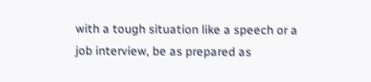with a tough situation like a speech or a job interview, be as prepared as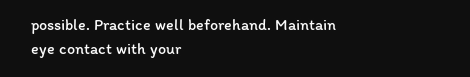possible. Practice well beforehand. Maintain eye contact with your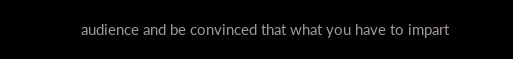audience and be convinced that what you have to impart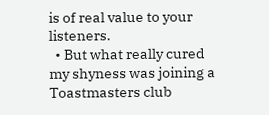is of real value to your listeners.
  • But what really cured my shyness was joining a Toastmasters club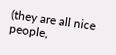(they are all nice people,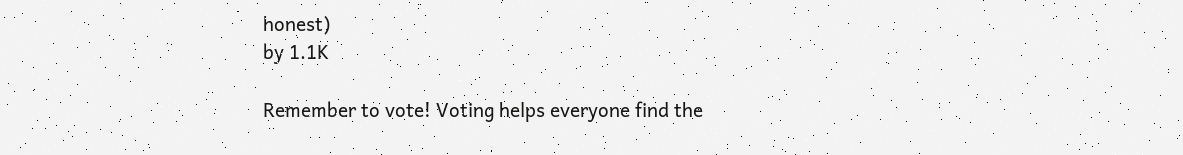honest)
by 1.1K

Remember to vote! Voting helps everyone find the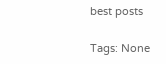best posts

Tags: None